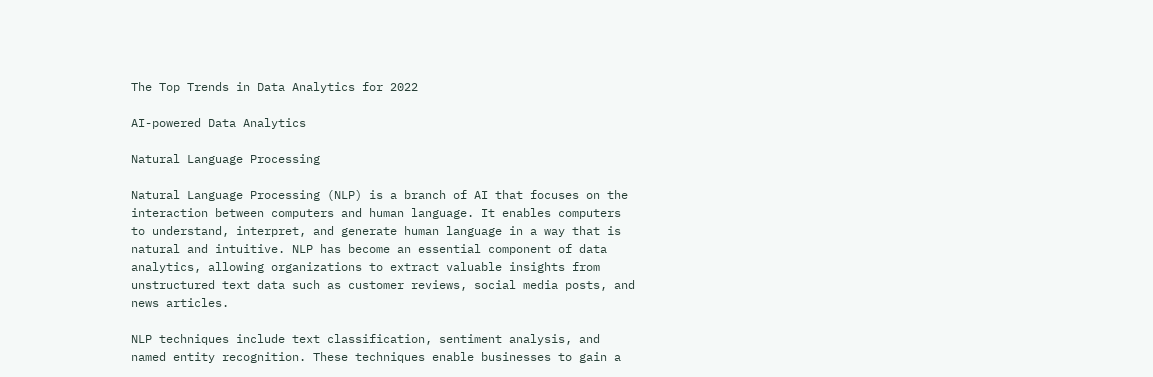The Top Trends in Data Analytics for 2022

AI-powered Data Analytics

Natural Language Processing

Natural Language Processing (NLP) is a branch of AI that focuses on the interaction between computers and human language. It enables computers to understand, interpret, and generate human language in a way that is natural and intuitive. NLP has become an essential component of data analytics, allowing organizations to extract valuable insights from unstructured text data such as customer reviews, social media posts, and news articles.

NLP techniques include text classification, sentiment analysis, and named entity recognition. These techniques enable businesses to gain a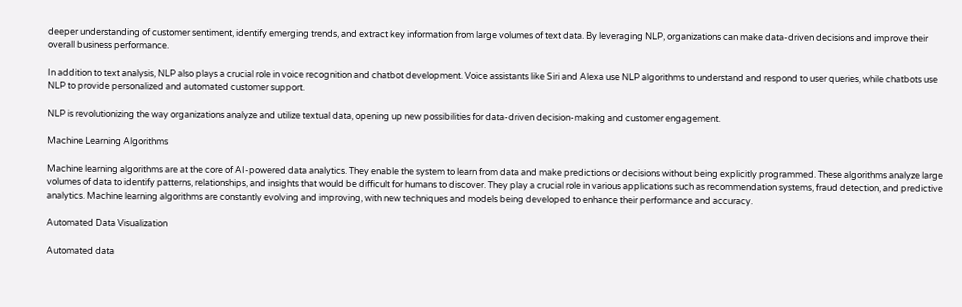deeper understanding of customer sentiment, identify emerging trends, and extract key information from large volumes of text data. By leveraging NLP, organizations can make data-driven decisions and improve their overall business performance.

In addition to text analysis, NLP also plays a crucial role in voice recognition and chatbot development. Voice assistants like Siri and Alexa use NLP algorithms to understand and respond to user queries, while chatbots use NLP to provide personalized and automated customer support.

NLP is revolutionizing the way organizations analyze and utilize textual data, opening up new possibilities for data-driven decision-making and customer engagement.

Machine Learning Algorithms

Machine learning algorithms are at the core of AI-powered data analytics. They enable the system to learn from data and make predictions or decisions without being explicitly programmed. These algorithms analyze large volumes of data to identify patterns, relationships, and insights that would be difficult for humans to discover. They play a crucial role in various applications such as recommendation systems, fraud detection, and predictive analytics. Machine learning algorithms are constantly evolving and improving, with new techniques and models being developed to enhance their performance and accuracy.

Automated Data Visualization

Automated data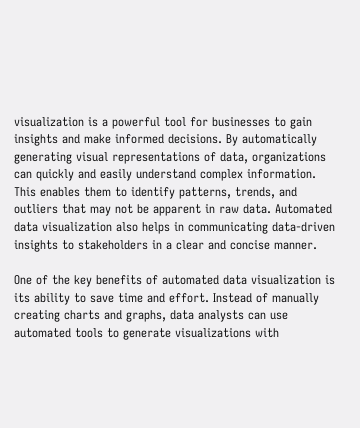visualization is a powerful tool for businesses to gain insights and make informed decisions. By automatically generating visual representations of data, organizations can quickly and easily understand complex information. This enables them to identify patterns, trends, and outliers that may not be apparent in raw data. Automated data visualization also helps in communicating data-driven insights to stakeholders in a clear and concise manner.

One of the key benefits of automated data visualization is its ability to save time and effort. Instead of manually creating charts and graphs, data analysts can use automated tools to generate visualizations with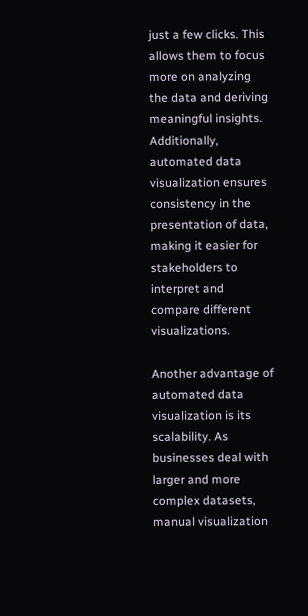just a few clicks. This allows them to focus more on analyzing the data and deriving meaningful insights. Additionally, automated data visualization ensures consistency in the presentation of data, making it easier for stakeholders to interpret and compare different visualizations.

Another advantage of automated data visualization is its scalability. As businesses deal with larger and more complex datasets, manual visualization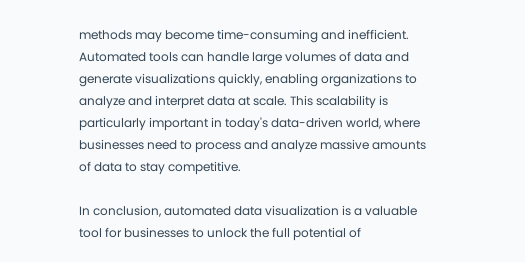methods may become time-consuming and inefficient. Automated tools can handle large volumes of data and generate visualizations quickly, enabling organizations to analyze and interpret data at scale. This scalability is particularly important in today's data-driven world, where businesses need to process and analyze massive amounts of data to stay competitive.

In conclusion, automated data visualization is a valuable tool for businesses to unlock the full potential of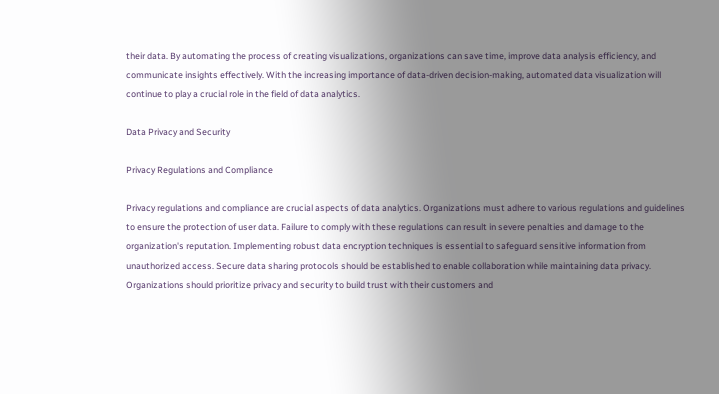their data. By automating the process of creating visualizations, organizations can save time, improve data analysis efficiency, and communicate insights effectively. With the increasing importance of data-driven decision-making, automated data visualization will continue to play a crucial role in the field of data analytics.

Data Privacy and Security

Privacy Regulations and Compliance

Privacy regulations and compliance are crucial aspects of data analytics. Organizations must adhere to various regulations and guidelines to ensure the protection of user data. Failure to comply with these regulations can result in severe penalties and damage to the organization's reputation. Implementing robust data encryption techniques is essential to safeguard sensitive information from unauthorized access. Secure data sharing protocols should be established to enable collaboration while maintaining data privacy. Organizations should prioritize privacy and security to build trust with their customers and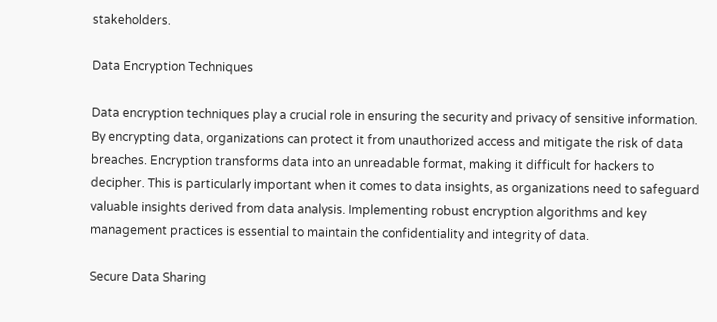stakeholders.

Data Encryption Techniques

Data encryption techniques play a crucial role in ensuring the security and privacy of sensitive information. By encrypting data, organizations can protect it from unauthorized access and mitigate the risk of data breaches. Encryption transforms data into an unreadable format, making it difficult for hackers to decipher. This is particularly important when it comes to data insights, as organizations need to safeguard valuable insights derived from data analysis. Implementing robust encryption algorithms and key management practices is essential to maintain the confidentiality and integrity of data.

Secure Data Sharing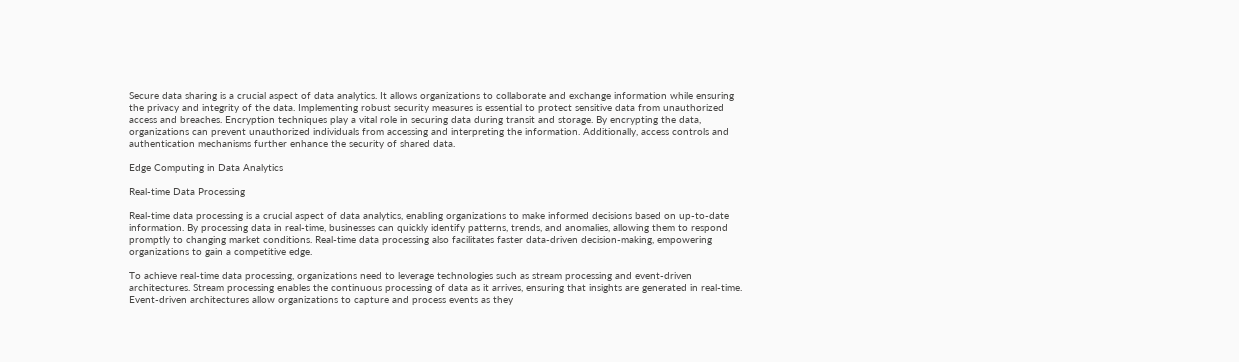Secure data sharing is a crucial aspect of data analytics. It allows organizations to collaborate and exchange information while ensuring the privacy and integrity of the data. Implementing robust security measures is essential to protect sensitive data from unauthorized access and breaches. Encryption techniques play a vital role in securing data during transit and storage. By encrypting the data, organizations can prevent unauthorized individuals from accessing and interpreting the information. Additionally, access controls and authentication mechanisms further enhance the security of shared data.

Edge Computing in Data Analytics

Real-time Data Processing

Real-time data processing is a crucial aspect of data analytics, enabling organizations to make informed decisions based on up-to-date information. By processing data in real-time, businesses can quickly identify patterns, trends, and anomalies, allowing them to respond promptly to changing market conditions. Real-time data processing also facilitates faster data-driven decision-making, empowering organizations to gain a competitive edge.

To achieve real-time data processing, organizations need to leverage technologies such as stream processing and event-driven architectures. Stream processing enables the continuous processing of data as it arrives, ensuring that insights are generated in real-time. Event-driven architectures allow organizations to capture and process events as they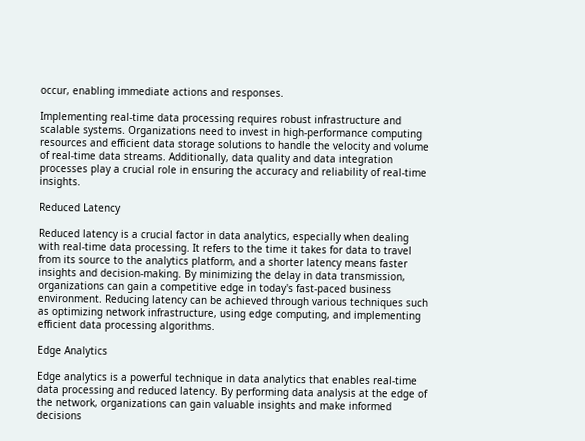occur, enabling immediate actions and responses.

Implementing real-time data processing requires robust infrastructure and scalable systems. Organizations need to invest in high-performance computing resources and efficient data storage solutions to handle the velocity and volume of real-time data streams. Additionally, data quality and data integration processes play a crucial role in ensuring the accuracy and reliability of real-time insights.

Reduced Latency

Reduced latency is a crucial factor in data analytics, especially when dealing with real-time data processing. It refers to the time it takes for data to travel from its source to the analytics platform, and a shorter latency means faster insights and decision-making. By minimizing the delay in data transmission, organizations can gain a competitive edge in today's fast-paced business environment. Reducing latency can be achieved through various techniques such as optimizing network infrastructure, using edge computing, and implementing efficient data processing algorithms.

Edge Analytics

Edge analytics is a powerful technique in data analytics that enables real-time data processing and reduced latency. By performing data analysis at the edge of the network, organizations can gain valuable insights and make informed decisions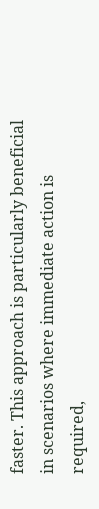faster. This approach is particularly beneficial in scenarios where immediate action is required,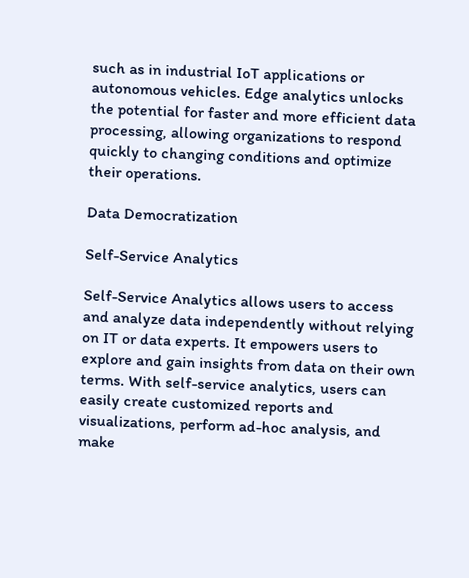such as in industrial IoT applications or autonomous vehicles. Edge analytics unlocks the potential for faster and more efficient data processing, allowing organizations to respond quickly to changing conditions and optimize their operations.

Data Democratization

Self-Service Analytics

Self-Service Analytics allows users to access and analyze data independently without relying on IT or data experts. It empowers users to explore and gain insights from data on their own terms. With self-service analytics, users can easily create customized reports and visualizations, perform ad-hoc analysis, and make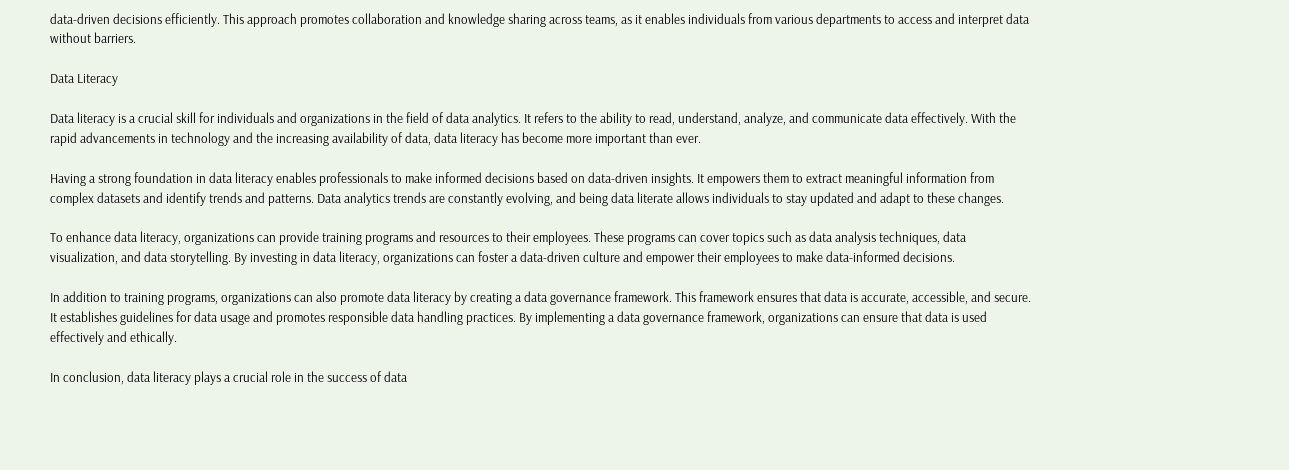data-driven decisions efficiently. This approach promotes collaboration and knowledge sharing across teams, as it enables individuals from various departments to access and interpret data without barriers.

Data Literacy

Data literacy is a crucial skill for individuals and organizations in the field of data analytics. It refers to the ability to read, understand, analyze, and communicate data effectively. With the rapid advancements in technology and the increasing availability of data, data literacy has become more important than ever.

Having a strong foundation in data literacy enables professionals to make informed decisions based on data-driven insights. It empowers them to extract meaningful information from complex datasets and identify trends and patterns. Data analytics trends are constantly evolving, and being data literate allows individuals to stay updated and adapt to these changes.

To enhance data literacy, organizations can provide training programs and resources to their employees. These programs can cover topics such as data analysis techniques, data visualization, and data storytelling. By investing in data literacy, organizations can foster a data-driven culture and empower their employees to make data-informed decisions.

In addition to training programs, organizations can also promote data literacy by creating a data governance framework. This framework ensures that data is accurate, accessible, and secure. It establishes guidelines for data usage and promotes responsible data handling practices. By implementing a data governance framework, organizations can ensure that data is used effectively and ethically.

In conclusion, data literacy plays a crucial role in the success of data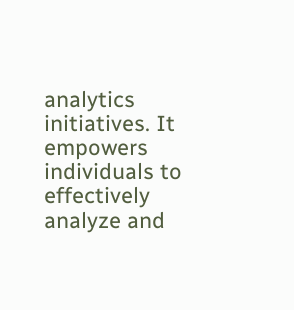analytics initiatives. It empowers individuals to effectively analyze and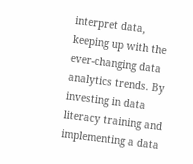interpret data, keeping up with the ever-changing data analytics trends. By investing in data literacy training and implementing a data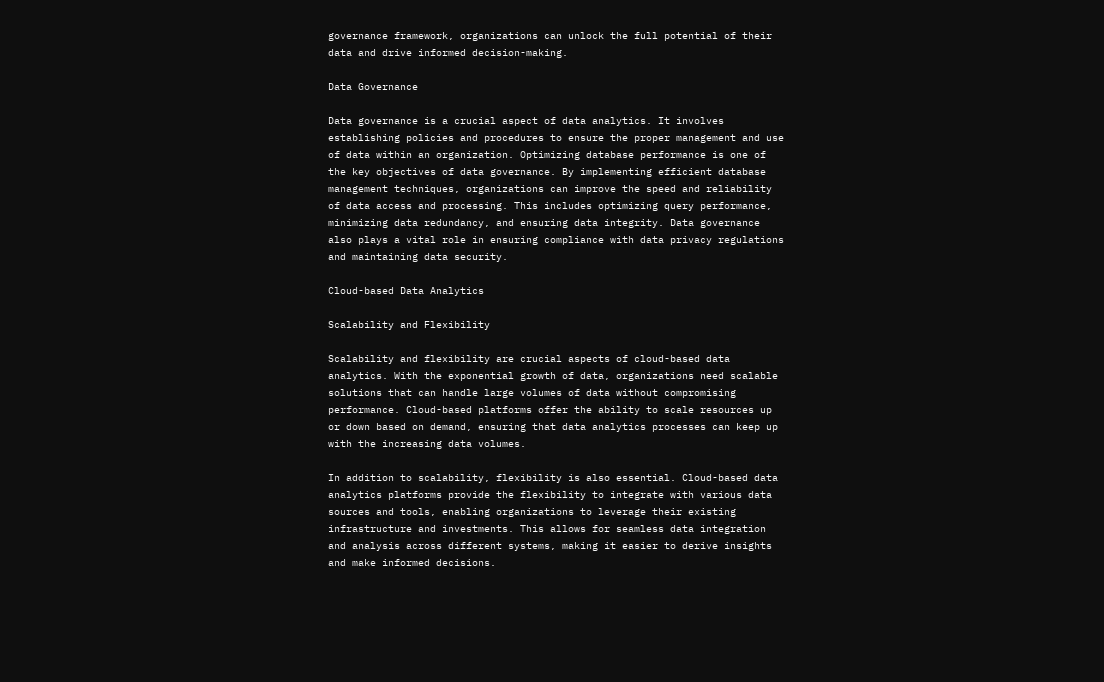governance framework, organizations can unlock the full potential of their data and drive informed decision-making.

Data Governance

Data governance is a crucial aspect of data analytics. It involves establishing policies and procedures to ensure the proper management and use of data within an organization. Optimizing database performance is one of the key objectives of data governance. By implementing efficient database management techniques, organizations can improve the speed and reliability of data access and processing. This includes optimizing query performance, minimizing data redundancy, and ensuring data integrity. Data governance also plays a vital role in ensuring compliance with data privacy regulations and maintaining data security.

Cloud-based Data Analytics

Scalability and Flexibility

Scalability and flexibility are crucial aspects of cloud-based data analytics. With the exponential growth of data, organizations need scalable solutions that can handle large volumes of data without compromising performance. Cloud-based platforms offer the ability to scale resources up or down based on demand, ensuring that data analytics processes can keep up with the increasing data volumes.

In addition to scalability, flexibility is also essential. Cloud-based data analytics platforms provide the flexibility to integrate with various data sources and tools, enabling organizations to leverage their existing infrastructure and investments. This allows for seamless data integration and analysis across different systems, making it easier to derive insights and make informed decisions.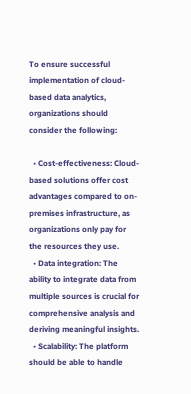To ensure successful implementation of cloud-based data analytics, organizations should consider the following:

  • Cost-effectiveness: Cloud-based solutions offer cost advantages compared to on-premises infrastructure, as organizations only pay for the resources they use.
  • Data integration: The ability to integrate data from multiple sources is crucial for comprehensive analysis and deriving meaningful insights.
  • Scalability: The platform should be able to handle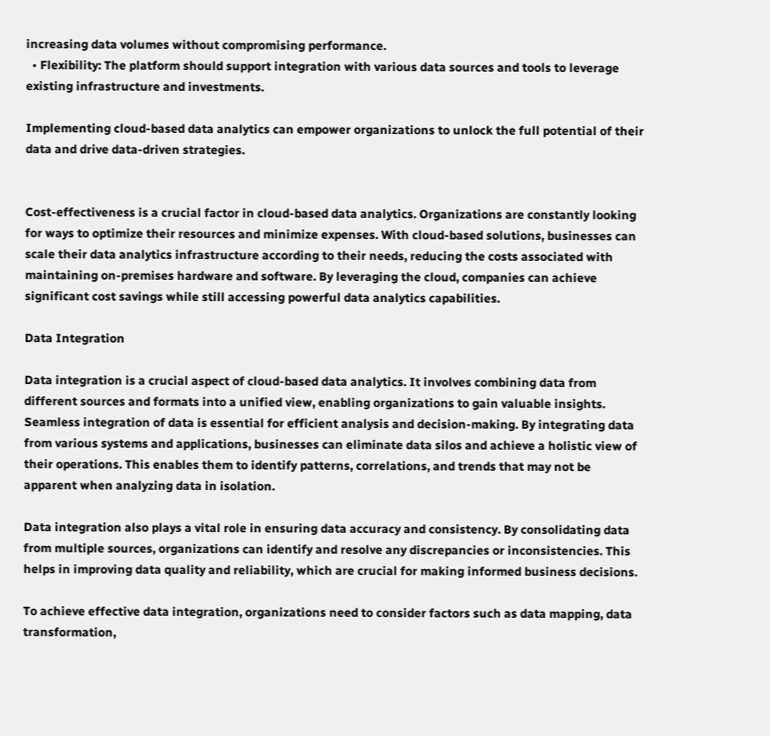increasing data volumes without compromising performance.
  • Flexibility: The platform should support integration with various data sources and tools to leverage existing infrastructure and investments.

Implementing cloud-based data analytics can empower organizations to unlock the full potential of their data and drive data-driven strategies.


Cost-effectiveness is a crucial factor in cloud-based data analytics. Organizations are constantly looking for ways to optimize their resources and minimize expenses. With cloud-based solutions, businesses can scale their data analytics infrastructure according to their needs, reducing the costs associated with maintaining on-premises hardware and software. By leveraging the cloud, companies can achieve significant cost savings while still accessing powerful data analytics capabilities.

Data Integration

Data integration is a crucial aspect of cloud-based data analytics. It involves combining data from different sources and formats into a unified view, enabling organizations to gain valuable insights. Seamless integration of data is essential for efficient analysis and decision-making. By integrating data from various systems and applications, businesses can eliminate data silos and achieve a holistic view of their operations. This enables them to identify patterns, correlations, and trends that may not be apparent when analyzing data in isolation.

Data integration also plays a vital role in ensuring data accuracy and consistency. By consolidating data from multiple sources, organizations can identify and resolve any discrepancies or inconsistencies. This helps in improving data quality and reliability, which are crucial for making informed business decisions.

To achieve effective data integration, organizations need to consider factors such as data mapping, data transformation,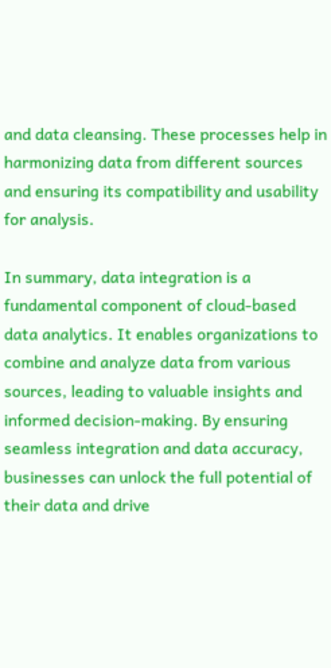and data cleansing. These processes help in harmonizing data from different sources and ensuring its compatibility and usability for analysis.

In summary, data integration is a fundamental component of cloud-based data analytics. It enables organizations to combine and analyze data from various sources, leading to valuable insights and informed decision-making. By ensuring seamless integration and data accuracy, businesses can unlock the full potential of their data and drive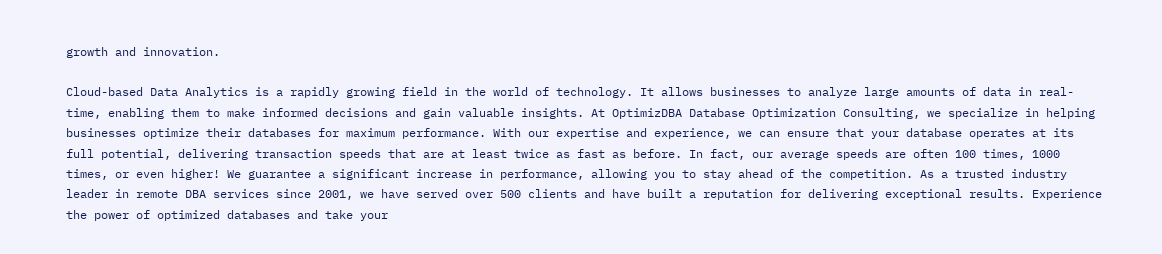growth and innovation.

Cloud-based Data Analytics is a rapidly growing field in the world of technology. It allows businesses to analyze large amounts of data in real-time, enabling them to make informed decisions and gain valuable insights. At OptimizDBA Database Optimization Consulting, we specialize in helping businesses optimize their databases for maximum performance. With our expertise and experience, we can ensure that your database operates at its full potential, delivering transaction speeds that are at least twice as fast as before. In fact, our average speeds are often 100 times, 1000 times, or even higher! We guarantee a significant increase in performance, allowing you to stay ahead of the competition. As a trusted industry leader in remote DBA services since 2001, we have served over 500 clients and have built a reputation for delivering exceptional results. Experience the power of optimized databases and take your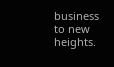business to new heights.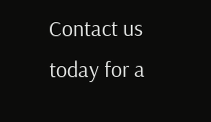Contact us today for a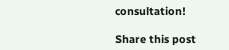consultation!

Share this post